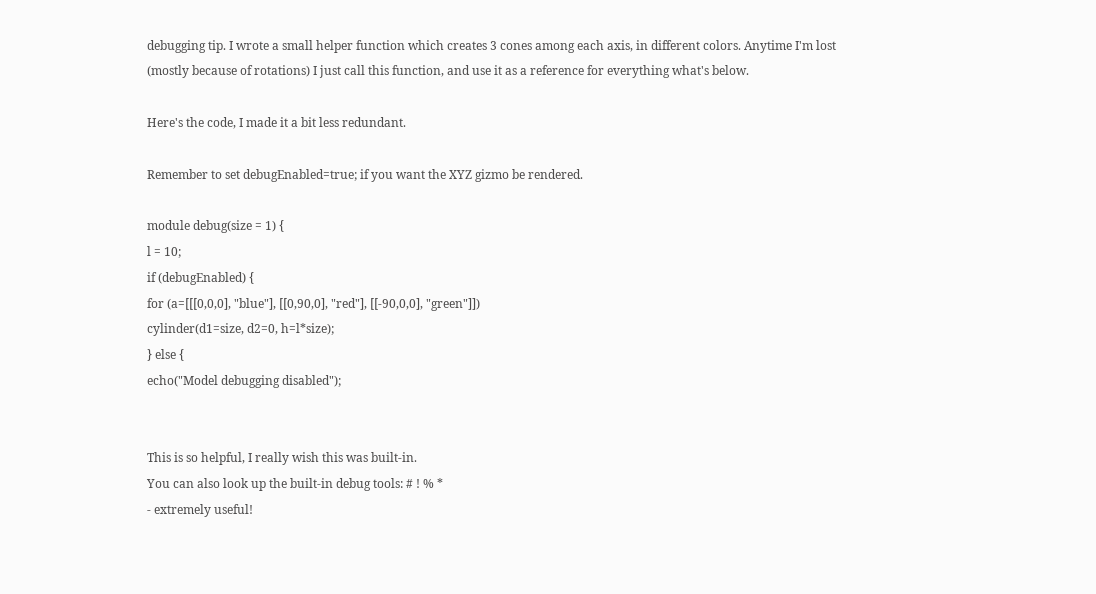debugging tip. I wrote a small helper function which creates 3 cones among each axis, in different colors. Anytime I'm lost (mostly because of rotations) I just call this function, and use it as a reference for everything what's below.

Here's the code, I made it a bit less redundant.

Remember to set debugEnabled=true; if you want the XYZ gizmo be rendered.

module debug(size = 1) {
l = 10;
if (debugEnabled) {
for (a=[[[0,0,0], "blue"], [[0,90,0], "red"], [[-90,0,0], "green"]])
cylinder(d1=size, d2=0, h=l*size);
} else {
echo("Model debugging disabled");


This is so helpful, I really wish this was built-in.
You can also look up the built-in debug tools: # ! % *
- extremely useful!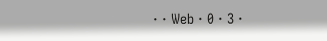· · Web · 0 · 3 ·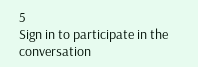5
Sign in to participate in the conversation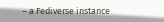– a Fediverse instance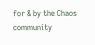for & by the Chaos community